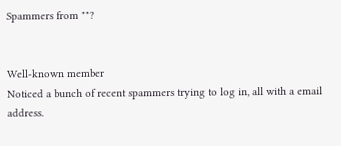Spammers from ""?


Well-known member
Noticed a bunch of recent spammers trying to log in, all with a email address.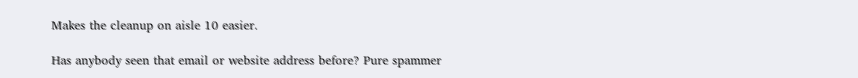Makes the cleanup on aisle 10 easier.

Has anybody seen that email or website address before? Pure spammer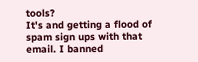tools?
It's and getting a flood of spam sign ups with that email. I banned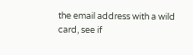the email address with a wild card, see if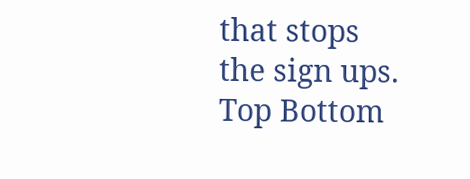that stops the sign ups.
Top Bottom